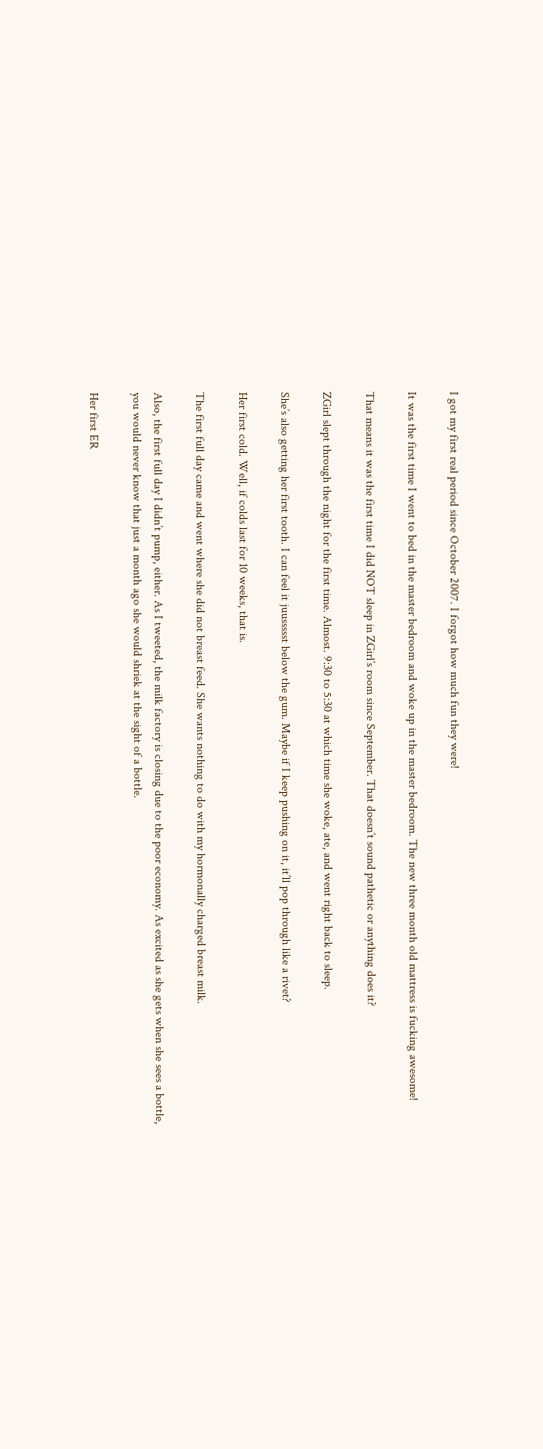I got my first real period since October 2007. I forgot how much fun they were!

It was the first time I went to bed in the master bedroom and woke up in the master bedroom. The new three month old mattress is fucking awesome!

That means it was the first time I did NOT sleep in ZGirl’s room since September. That doesn’t sound pathetic or anything does it?

ZGirl slept through the night for the first time. Almost. 9:30 to 5:30 at which time she woke, ate, and went right back to sleep.

She’s also getting her first tooth. I can feel it juussssst below the gum. Maybe if I keep pushing on it, it’ll pop through like a rivet?

Her first cold. Well, if colds last for 10 weeks, that is.

The first full day came and went where she did not breast feed. She wants nothing to do with my hormonally charged breast milk.

Also, the first full day I didn’t pump, either. As I tweeted, the milk factory is closing due to the poor economy. As excited as she gets when she sees a bottle, you would never know that just a month ago she would shriek at the sight of a bottle.

Her first ER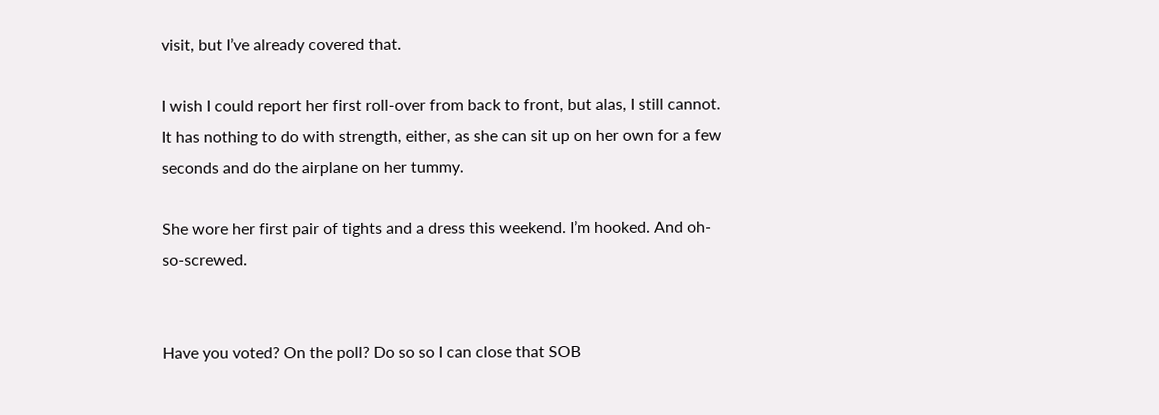visit, but I’ve already covered that.

I wish I could report her first roll-over from back to front, but alas, I still cannot. It has nothing to do with strength, either, as she can sit up on her own for a few seconds and do the airplane on her tummy.

She wore her first pair of tights and a dress this weekend. I’m hooked. And oh-so-screwed.


Have you voted? On the poll? Do so so I can close that SOB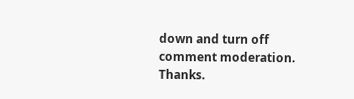down and turn off comment moderation. Thanks.